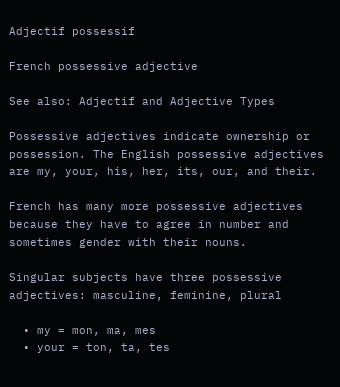Adjectif possessif

French possessive adjective

See also: Adjectif and Adjective Types

Possessive adjectives indicate ownership or possession. The English possessive adjectives are my, your, his, her, its, our, and their.

French has many more possessive adjectives because they have to agree in number and sometimes gender with their nouns.

Singular subjects have three possessive adjectives: masculine, feminine, plural

  • my = mon, ma, mes
  • your = ton, ta, tes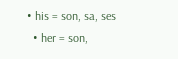• his = son, sa, ses
  • her = son,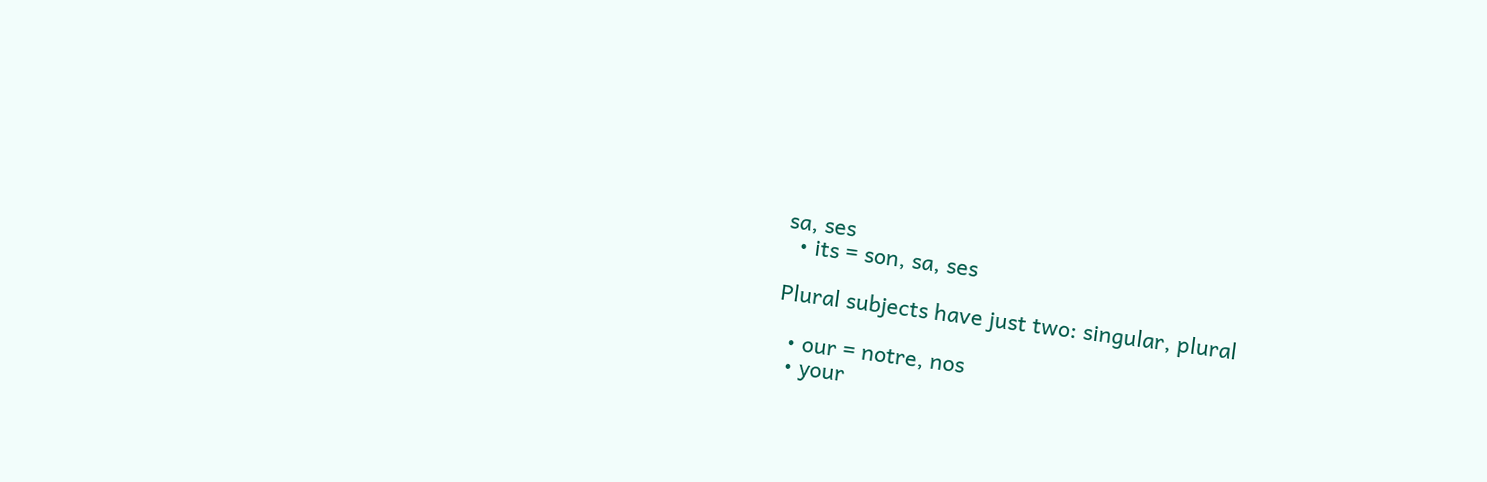sa, ses
  • its = son, sa, ses

Plural subjects have just two: singular, plural

  • our = notre, nos
  • your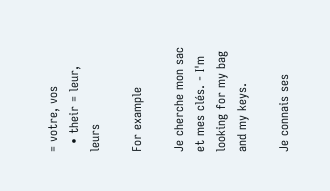= votre, vos
  • their = leur, leurs

For example

Je cherche mon sac et mes clés. - I'm looking for my bag and my keys.

Je connais ses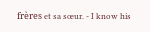frères et sa sœur. - I know his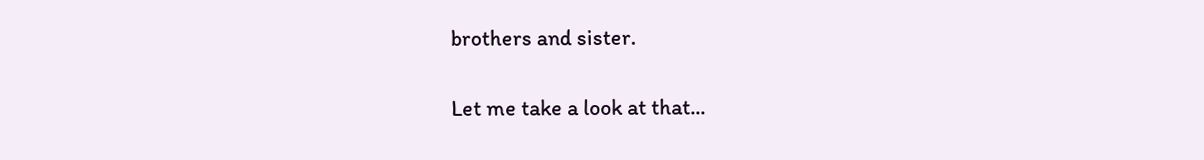brothers and sister.

Let me take a look at that...